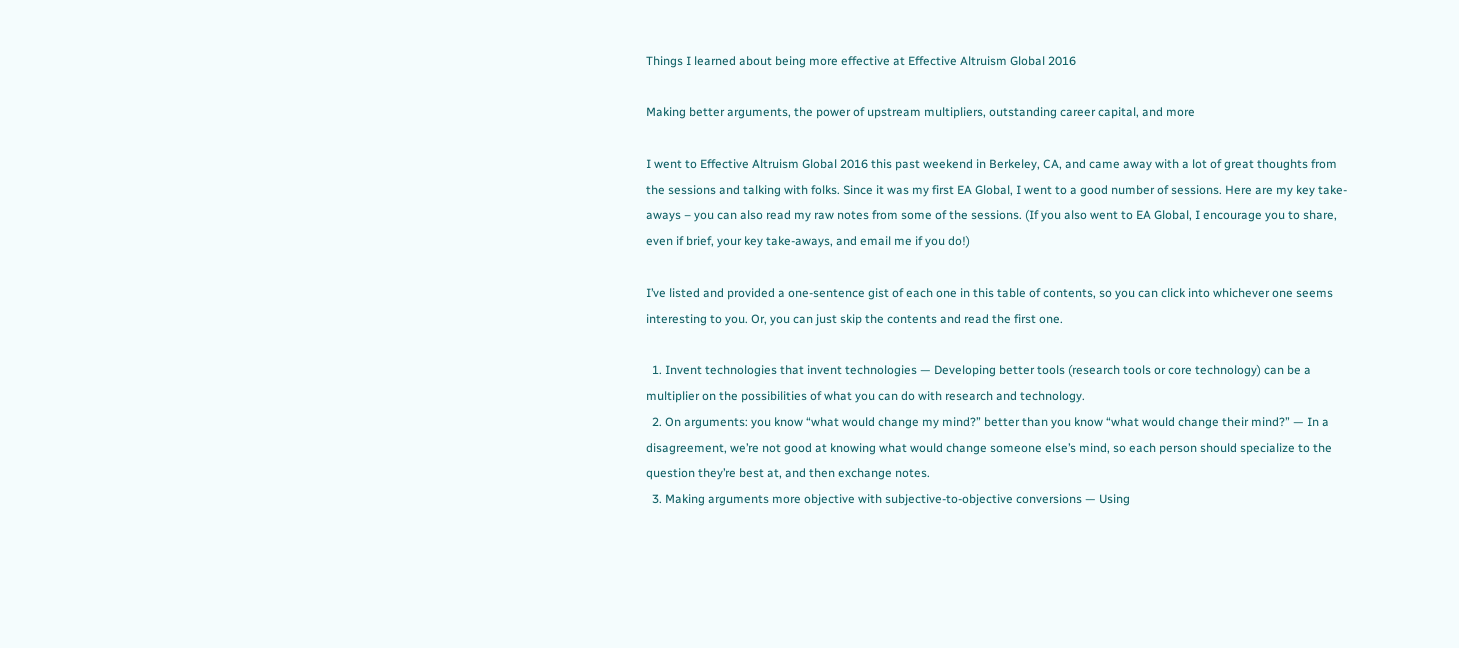Things I learned about being more effective at Effective Altruism Global 2016

Making better arguments, the power of upstream multipliers, outstanding career capital, and more

I went to Effective Altruism Global 2016 this past weekend in Berkeley, CA, and came away with a lot of great thoughts from the sessions and talking with folks. Since it was my first EA Global, I went to a good number of sessions. Here are my key take-aways – you can also read my raw notes from some of the sessions. (If you also went to EA Global, I encourage you to share, even if brief, your key take-aways, and email me if you do!)

I’ve listed and provided a one-sentence gist of each one in this table of contents, so you can click into whichever one seems interesting to you. Or, you can just skip the contents and read the first one.

  1. Invent technologies that invent technologies — Developing better tools (research tools or core technology) can be a multiplier on the possibilities of what you can do with research and technology.
  2. On arguments: you know “what would change my mind?” better than you know “what would change their mind?” — In a disagreement, we’re not good at knowing what would change someone else’s mind, so each person should specialize to the question they’re best at, and then exchange notes.
  3. Making arguments more objective with subjective-to-objective conversions — Using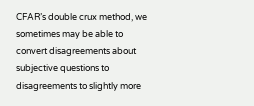CFAR’s double crux method, we sometimes may be able to convert disagreements about subjective questions to disagreements to slightly more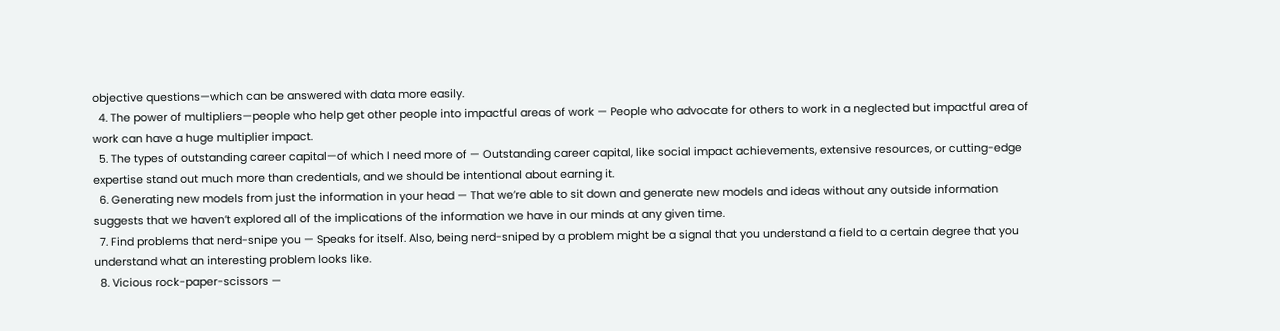objective questions—which can be answered with data more easily.
  4. The power of multipliers—people who help get other people into impactful areas of work — People who advocate for others to work in a neglected but impactful area of work can have a huge multiplier impact.
  5. The types of outstanding career capital—of which I need more of — Outstanding career capital, like social impact achievements, extensive resources, or cutting-edge expertise stand out much more than credentials, and we should be intentional about earning it.
  6. Generating new models from just the information in your head — That we’re able to sit down and generate new models and ideas without any outside information suggests that we haven’t explored all of the implications of the information we have in our minds at any given time.
  7. Find problems that nerd-snipe you — Speaks for itself. Also, being nerd-sniped by a problem might be a signal that you understand a field to a certain degree that you understand what an interesting problem looks like.
  8. Vicious rock-paper-scissors —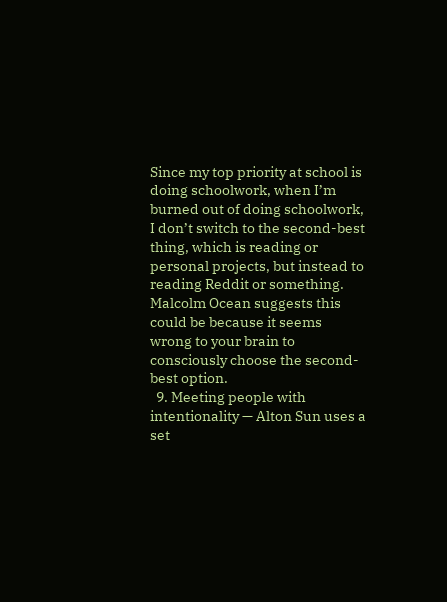Since my top priority at school is doing schoolwork, when I’m burned out of doing schoolwork, I don’t switch to the second-best thing, which is reading or personal projects, but instead to reading Reddit or something. Malcolm Ocean suggests this could be because it seems wrong to your brain to consciously choose the second-best option.
  9. Meeting people with intentionality — Alton Sun uses a set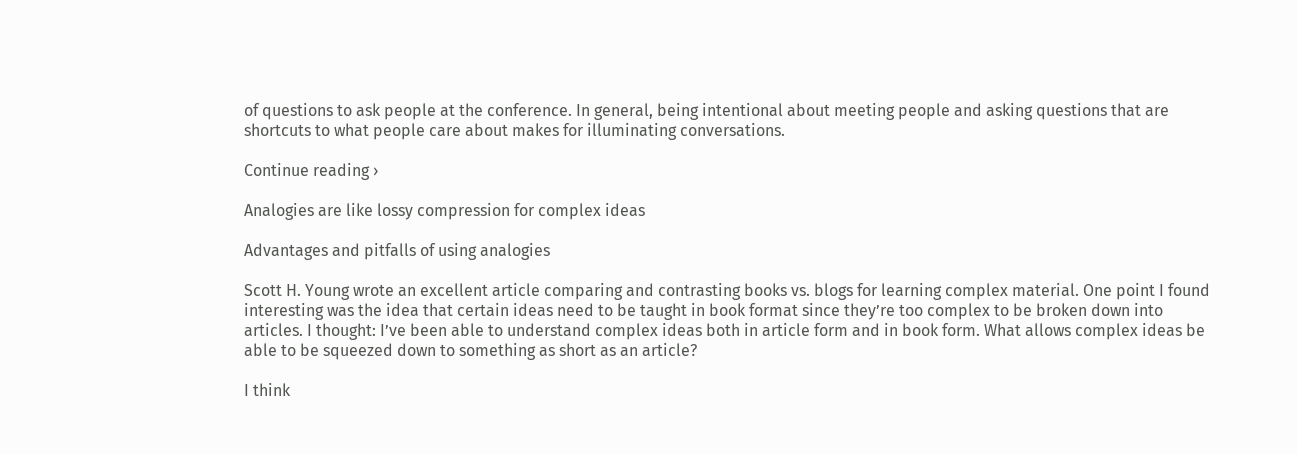of questions to ask people at the conference. In general, being intentional about meeting people and asking questions that are shortcuts to what people care about makes for illuminating conversations.

Continue reading ›

Analogies are like lossy compression for complex ideas

Advantages and pitfalls of using analogies

Scott H. Young wrote an excellent article comparing and contrasting books vs. blogs for learning complex material. One point I found interesting was the idea that certain ideas need to be taught in book format since they’re too complex to be broken down into articles. I thought: I’ve been able to understand complex ideas both in article form and in book form. What allows complex ideas be able to be squeezed down to something as short as an article?

I think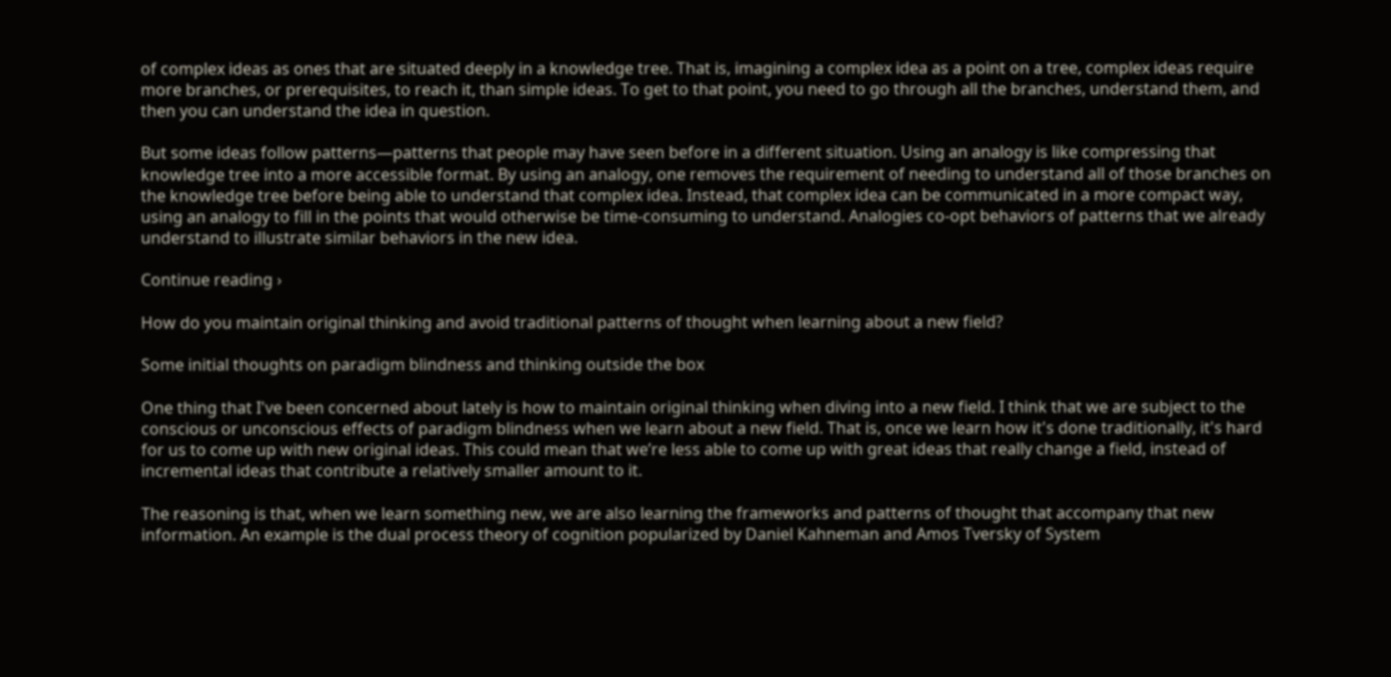of complex ideas as ones that are situated deeply in a knowledge tree. That is, imagining a complex idea as a point on a tree, complex ideas require more branches, or prerequisites, to reach it, than simple ideas. To get to that point, you need to go through all the branches, understand them, and then you can understand the idea in question.

But some ideas follow patterns—patterns that people may have seen before in a different situation. Using an analogy is like compressing that knowledge tree into a more accessible format. By using an analogy, one removes the requirement of needing to understand all of those branches on the knowledge tree before being able to understand that complex idea. Instead, that complex idea can be communicated in a more compact way, using an analogy to fill in the points that would otherwise be time-consuming to understand. Analogies co-opt behaviors of patterns that we already understand to illustrate similar behaviors in the new idea.

Continue reading ›

How do you maintain original thinking and avoid traditional patterns of thought when learning about a new field?

Some initial thoughts on paradigm blindness and thinking outside the box

One thing that I've been concerned about lately is how to maintain original thinking when diving into a new field. I think that we are subject to the conscious or unconscious effects of paradigm blindness when we learn about a new field. That is, once we learn how it's done traditionally, it's hard for us to come up with new original ideas. This could mean that we’re less able to come up with great ideas that really change a field, instead of incremental ideas that contribute a relatively smaller amount to it.

The reasoning is that, when we learn something new, we are also learning the frameworks and patterns of thought that accompany that new information. An example is the dual process theory of cognition popularized by Daniel Kahneman and Amos Tversky of System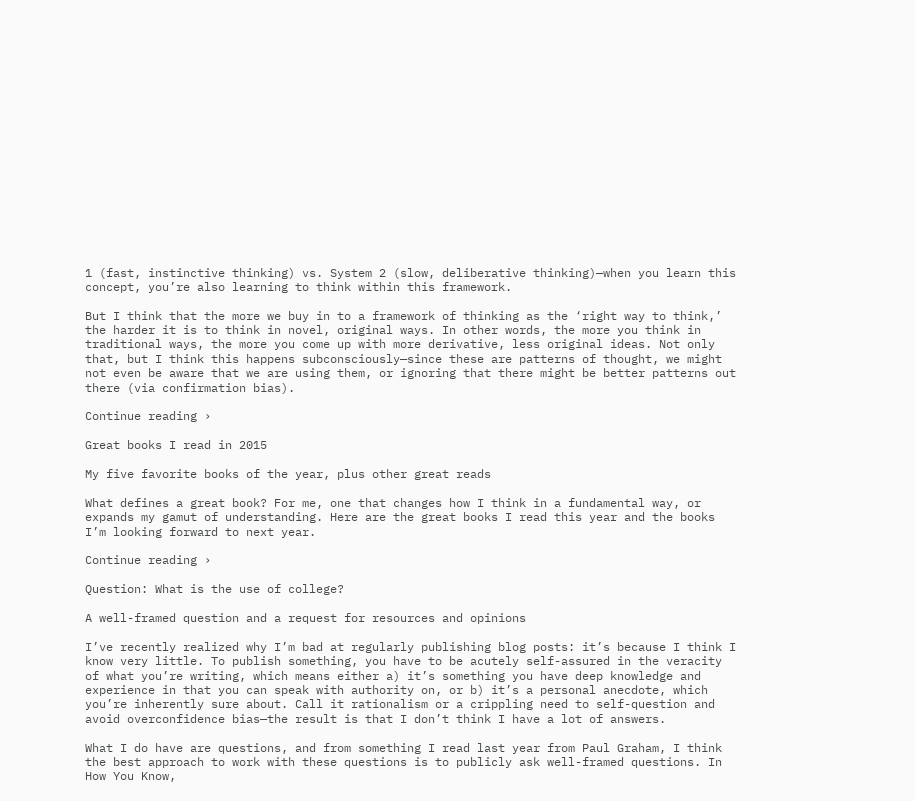1 (fast, instinctive thinking) vs. System 2 (slow, deliberative thinking)—when you learn this concept, you’re also learning to think within this framework.

But I think that the more we buy in to a framework of thinking as the ‘right way to think,’ the harder it is to think in novel, original ways. In other words, the more you think in traditional ways, the more you come up with more derivative, less original ideas. Not only that, but I think this happens subconsciously—since these are patterns of thought, we might not even be aware that we are using them, or ignoring that there might be better patterns out there (via confirmation bias).

Continue reading ›

Great books I read in 2015

My five favorite books of the year, plus other great reads

What defines a great book? For me, one that changes how I think in a fundamental way, or expands my gamut of understanding. Here are the great books I read this year and the books I’m looking forward to next year.

Continue reading ›

Question: What is the use of college?

A well-framed question and a request for resources and opinions

I’ve recently realized why I’m bad at regularly publishing blog posts: it’s because I think I know very little. To publish something, you have to be acutely self-assured in the veracity of what you’re writing, which means either a) it’s something you have deep knowledge and experience in that you can speak with authority on, or b) it’s a personal anecdote, which you’re inherently sure about. Call it rationalism or a crippling need to self-question and avoid overconfidence bias—the result is that I don’t think I have a lot of answers.

What I do have are questions, and from something I read last year from Paul Graham, I think the best approach to work with these questions is to publicly ask well-framed questions. In How You Know,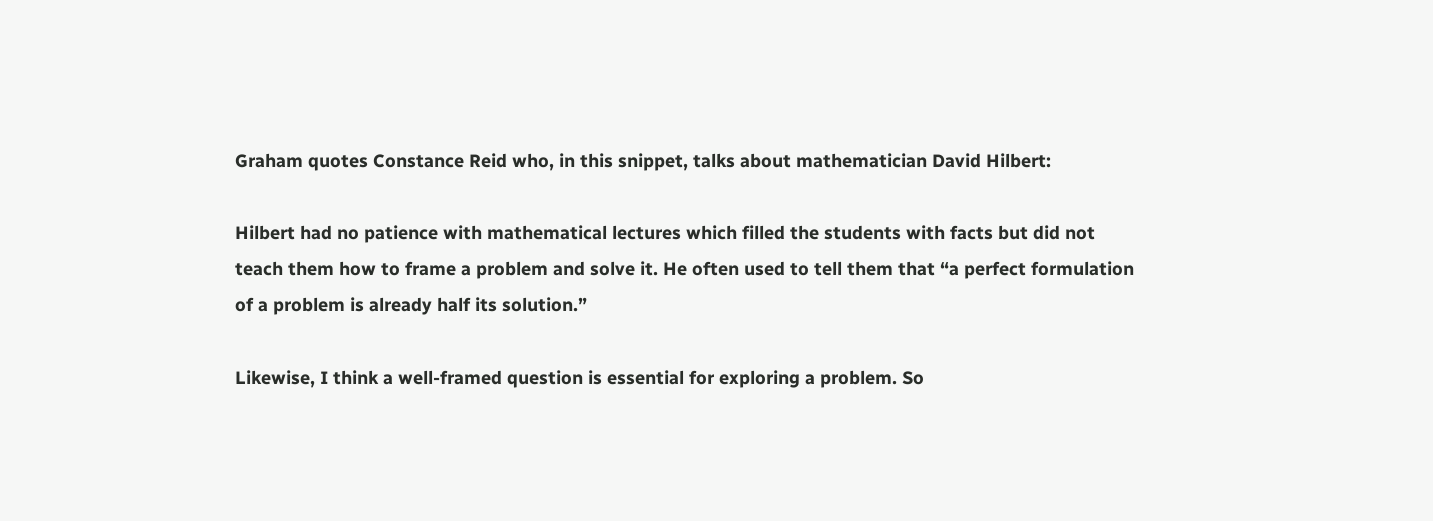Graham quotes Constance Reid who, in this snippet, talks about mathematician David Hilbert:

Hilbert had no patience with mathematical lectures which filled the students with facts but did not teach them how to frame a problem and solve it. He often used to tell them that “a perfect formulation of a problem is already half its solution.”

Likewise, I think a well-framed question is essential for exploring a problem. So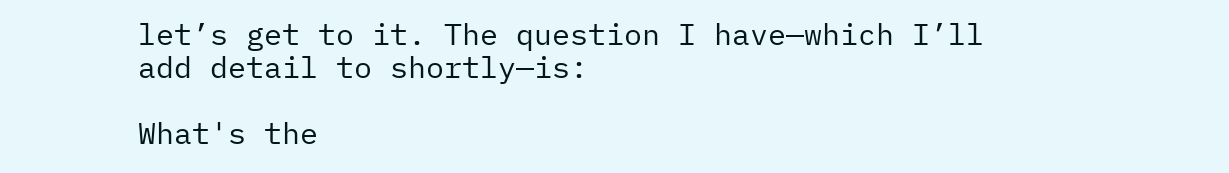let’s get to it. The question I have—which I’ll add detail to shortly—is:

What's the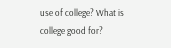use of college? What is college good for?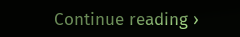Continue reading ›